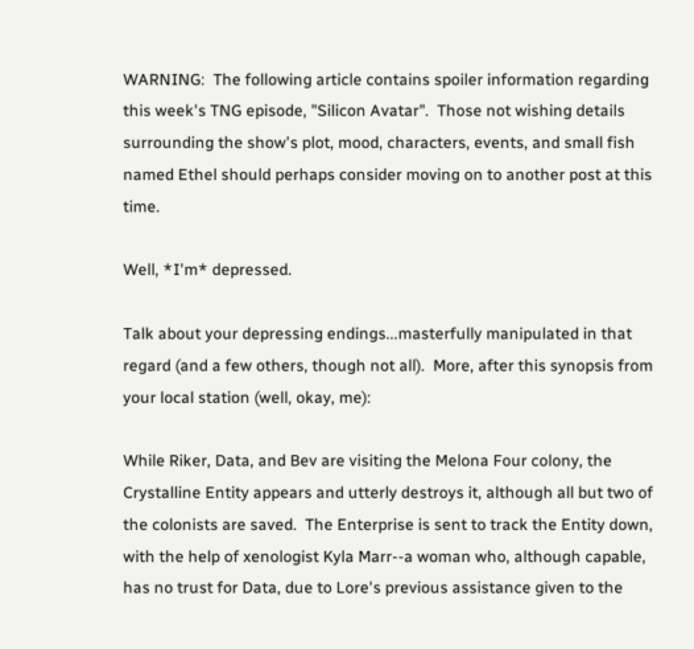WARNING:  The following article contains spoiler information regarding this week's TNG episode, "Silicon Avatar".  Those not wishing details surrounding the show's plot, mood, characters, events, and small fish named Ethel should perhaps consider moving on to another post at this time.

Well, *I'm* depressed.

Talk about your depressing endings...masterfully manipulated in that regard (and a few others, though not all).  More, after this synopsis from your local station (well, okay, me):

While Riker, Data, and Bev are visiting the Melona Four colony, the Crystalline Entity appears and utterly destroys it, although all but two of the colonists are saved.  The Enterprise is sent to track the Entity down, with the help of xenologist Kyla Marr--a woman who, although capable, has no trust for Data, due to Lore's previous assistance given to the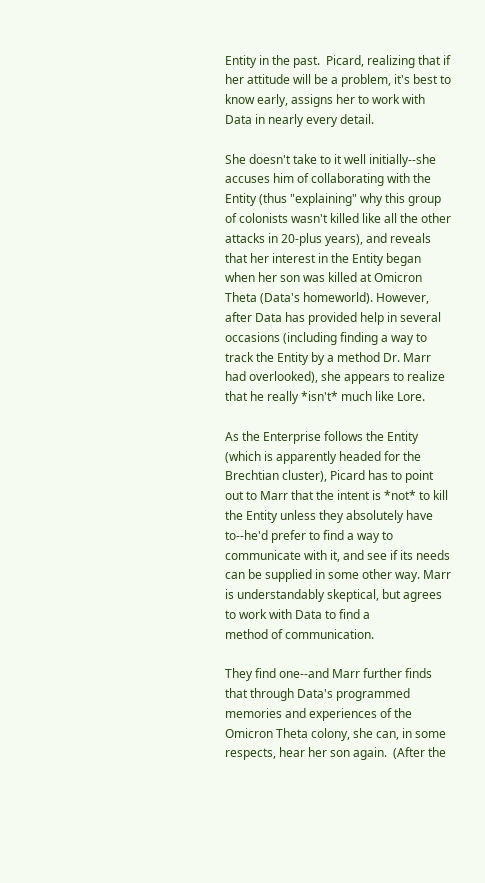Entity in the past.  Picard, realizing that if her attitude will be a problem, it's best to know early, assigns her to work with Data in nearly every detail.

She doesn't take to it well initially--she accuses him of collaborating with the Entity (thus "explaining" why this group of colonists wasn't killed like all the other attacks in 20-plus years), and reveals that her interest in the Entity began when her son was killed at Omicron Theta (Data's homeworld). However, after Data has provided help in several occasions (including finding a way to track the Entity by a method Dr. Marr had overlooked), she appears to realize that he really *isn't* much like Lore.

As the Enterprise follows the Entity (which is apparently headed for the Brechtian cluster), Picard has to point out to Marr that the intent is *not* to kill the Entity unless they absolutely have to--he'd prefer to find a way to communicate with it, and see if its needs can be supplied in some other way. Marr is understandably skeptical, but agrees to work with Data to find a
method of communication.

They find one--and Marr further finds that through Data's programmed memories and experiences of the Omicron Theta colony, she can, in some respects, hear her son again.  (After the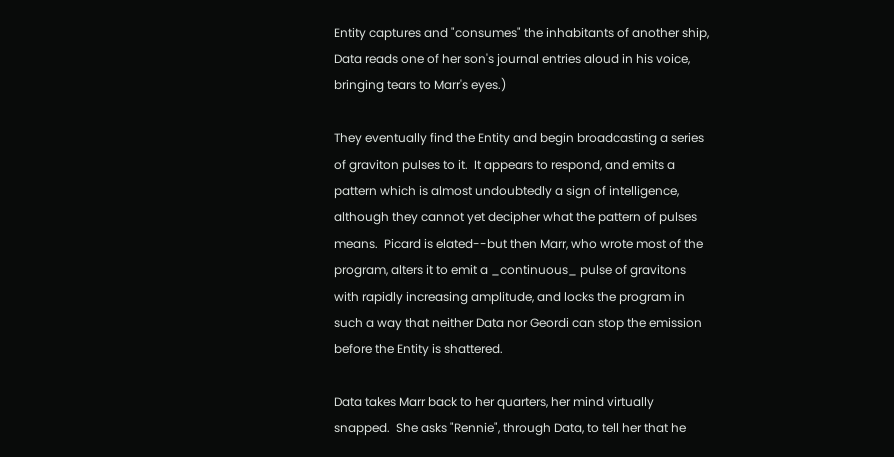Entity captures and "consumes" the inhabitants of another ship, Data reads one of her son's journal entries aloud in his voice, bringing tears to Marr's eyes.)

They eventually find the Entity and begin broadcasting a series of graviton pulses to it.  It appears to respond, and emits a pattern which is almost undoubtedly a sign of intelligence, although they cannot yet decipher what the pattern of pulses means.  Picard is elated--but then Marr, who wrote most of the program, alters it to emit a _continuous_ pulse of gravitons with rapidly increasing amplitude, and locks the program in such a way that neither Data nor Geordi can stop the emission before the Entity is shattered.

Data takes Marr back to her quarters, her mind virtually snapped.  She asks "Rennie", through Data, to tell her that he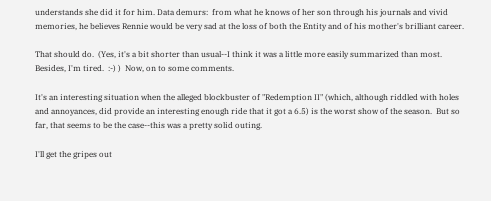understands she did it for him. Data demurs:  from what he knows of her son through his journals and vivid memories, he believes Rennie would be very sad at the loss of both the Entity and of his mother's brilliant career.

That should do.  (Yes, it's a bit shorter than usual--I think it was a little more easily summarized than most.  Besides, I'm tired.  :-) )  Now, on to some comments.

It's an interesting situation when the alleged blockbuster of "Redemption II" (which, although riddled with holes and annoyances, did provide an interesting enough ride that it got a 6.5) is the worst show of the season.  But so far, that seems to be the case--this was a pretty solid outing.

I'll get the gripes out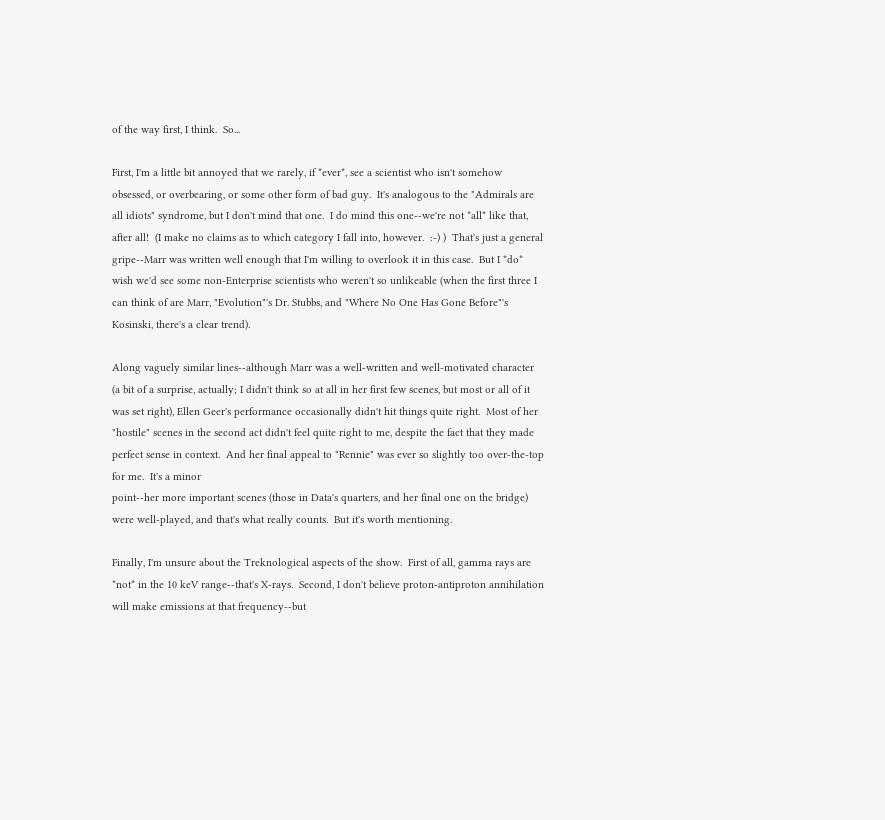of the way first, I think.  So...

First, I'm a little bit annoyed that we rarely, if *ever*, see a scientist who isn't somehow obsessed, or overbearing, or some other form of bad guy.  It's analogous to the "Admirals are all idiots" syndrome, but I don't mind that one.  I do mind this one--we're not *all* like that, after all!  (I make no claims as to which category I fall into, however.  :-) )  That's just a general gripe--Marr was written well enough that I'm willing to overlook it in this case.  But I *do* wish we'd see some non-Enterprise scientists who weren't so unlikeable (when the first three I can think of are Marr, "Evolution"'s Dr. Stubbs, and "Where No One Has Gone Before"'s Kosinski, there's a clear trend).

Along vaguely similar lines--although Marr was a well-written and well-motivated character (a bit of a surprise, actually; I didn't think so at all in her first few scenes, but most or all of it was set right), Ellen Geer's performance occasionally didn't hit things quite right.  Most of her "hostile" scenes in the second act didn't feel quite right to me, despite the fact that they made perfect sense in context.  And her final appeal to "Rennie" was ever so slightly too over-the-top for me.  It's a minor
point--her more important scenes (those in Data's quarters, and her final one on the bridge) were well-played, and that's what really counts.  But it's worth mentioning.

Finally, I'm unsure about the Treknological aspects of the show.  First of all, gamma rays are *not* in the 10 keV range--that's X-rays.  Second, I don't believe proton-antiproton annihilation will make emissions at that frequency--but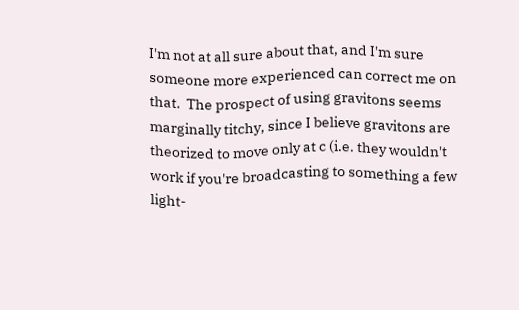I'm not at all sure about that, and I'm sure someone more experienced can correct me on that.  The prospect of using gravitons seems marginally titchy, since I believe gravitons are theorized to move only at c (i.e. they wouldn't work if you're broadcasting to something a few light-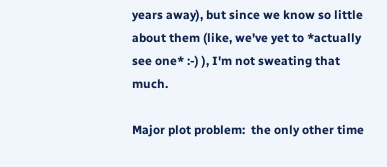years away), but since we know so little about them (like, we've yet to *actually see one* :-) ), I'm not sweating that much.

Major plot problem:  the only other time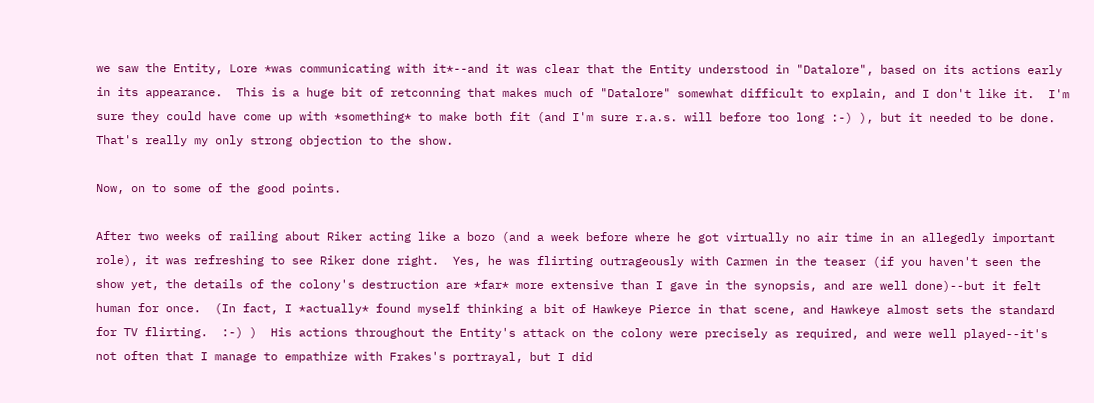we saw the Entity, Lore *was communicating with it*--and it was clear that the Entity understood in "Datalore", based on its actions early in its appearance.  This is a huge bit of retconning that makes much of "Datalore" somewhat difficult to explain, and I don't like it.  I'm sure they could have come up with *something* to make both fit (and I'm sure r.a.s. will before too long :-) ), but it needed to be done.  That's really my only strong objection to the show.

Now, on to some of the good points.

After two weeks of railing about Riker acting like a bozo (and a week before where he got virtually no air time in an allegedly important role), it was refreshing to see Riker done right.  Yes, he was flirting outrageously with Carmen in the teaser (if you haven't seen the show yet, the details of the colony's destruction are *far* more extensive than I gave in the synopsis, and are well done)--but it felt human for once.  (In fact, I *actually* found myself thinking a bit of Hawkeye Pierce in that scene, and Hawkeye almost sets the standard for TV flirting.  :-) )  His actions throughout the Entity's attack on the colony were precisely as required, and were well played--it's not often that I manage to empathize with Frakes's portrayal, but I did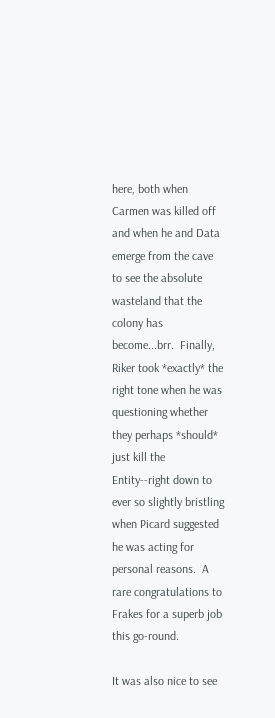here, both when Carmen was killed off and when he and Data emerge from the cave to see the absolute wasteland that the colony has become...brr.  Finally, Riker took *exactly* the right tone when he was questioning whether they perhaps *should* just kill the Entity--right down to ever so slightly bristling when Picard suggested he was acting for personal reasons.  A rare congratulations to Frakes for a superb job this go-round.

It was also nice to see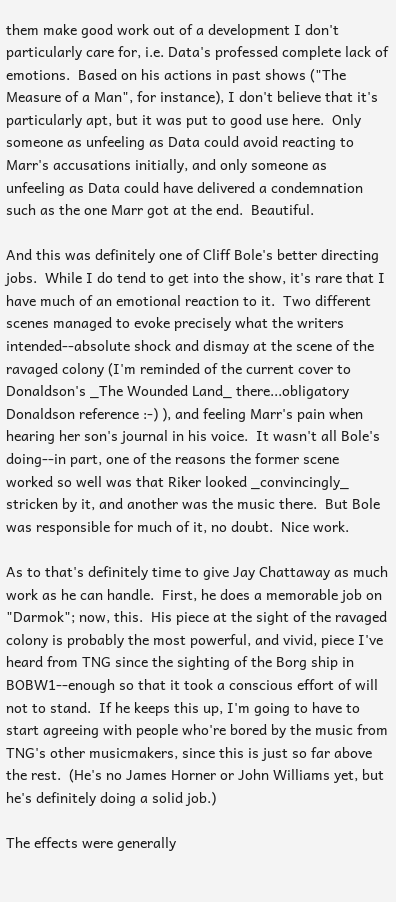them make good work out of a development I don't particularly care for, i.e. Data's professed complete lack of emotions.  Based on his actions in past shows ("The Measure of a Man", for instance), I don't believe that it's particularly apt, but it was put to good use here.  Only someone as unfeeling as Data could avoid reacting to Marr's accusations initially, and only someone as unfeeling as Data could have delivered a condemnation such as the one Marr got at the end.  Beautiful.

And this was definitely one of Cliff Bole's better directing jobs.  While I do tend to get into the show, it's rare that I have much of an emotional reaction to it.  Two different scenes managed to evoke precisely what the writers intended--absolute shock and dismay at the scene of the ravaged colony (I'm reminded of the current cover to Donaldson's _The Wounded Land_ there...obligatory Donaldson reference :-) ), and feeling Marr's pain when hearing her son's journal in his voice.  It wasn't all Bole's doing--in part, one of the reasons the former scene worked so well was that Riker looked _convincingly_ stricken by it, and another was the music there.  But Bole was responsible for much of it, no doubt.  Nice work.

As to that's definitely time to give Jay Chattaway as much work as he can handle.  First, he does a memorable job on "Darmok"; now, this.  His piece at the sight of the ravaged colony is probably the most powerful, and vivid, piece I've heard from TNG since the sighting of the Borg ship in BOBW1--enough so that it took a conscious effort of will not to stand.  If he keeps this up, I'm going to have to start agreeing with people who're bored by the music from TNG's other musicmakers, since this is just so far above the rest.  (He's no James Horner or John Williams yet, but he's definitely doing a solid job.)

The effects were generally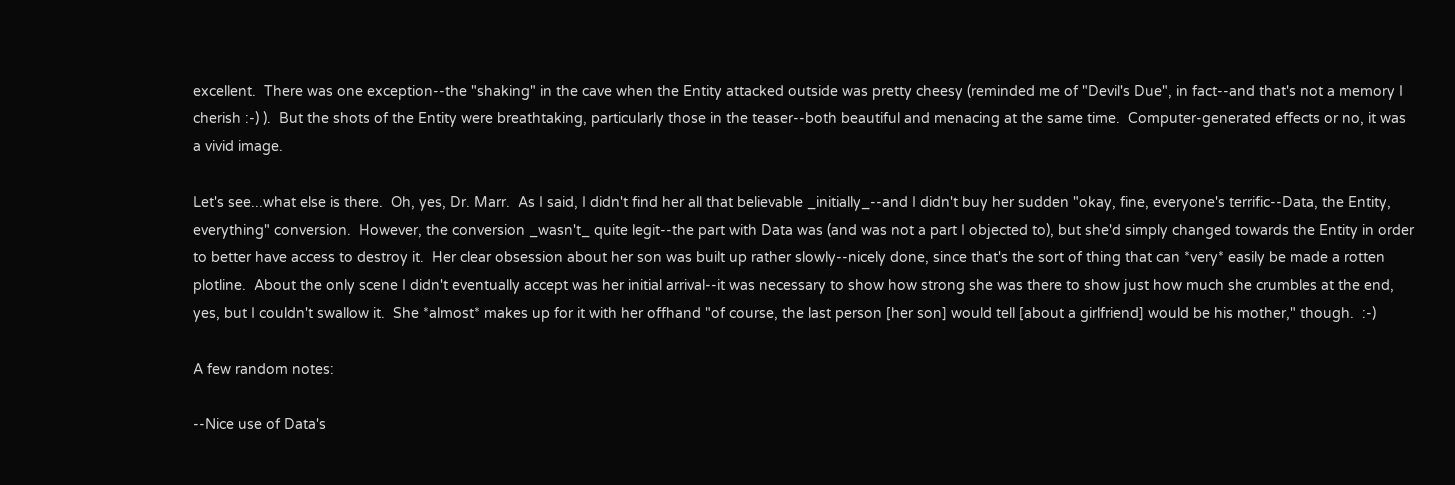excellent.  There was one exception--the "shaking" in the cave when the Entity attacked outside was pretty cheesy (reminded me of "Devil's Due", in fact--and that's not a memory I cherish :-) ).  But the shots of the Entity were breathtaking, particularly those in the teaser--both beautiful and menacing at the same time.  Computer-generated effects or no, it was a vivid image.

Let's see...what else is there.  Oh, yes, Dr. Marr.  As I said, I didn't find her all that believable _initially_--and I didn't buy her sudden "okay, fine, everyone's terrific--Data, the Entity, everything" conversion.  However, the conversion _wasn't_ quite legit--the part with Data was (and was not a part I objected to), but she'd simply changed towards the Entity in order to better have access to destroy it.  Her clear obsession about her son was built up rather slowly--nicely done, since that's the sort of thing that can *very* easily be made a rotten plotline.  About the only scene I didn't eventually accept was her initial arrival--it was necessary to show how strong she was there to show just how much she crumbles at the end, yes, but I couldn't swallow it.  She *almost* makes up for it with her offhand "of course, the last person [her son] would tell [about a girlfriend] would be his mother," though.  :-)

A few random notes:

--Nice use of Data's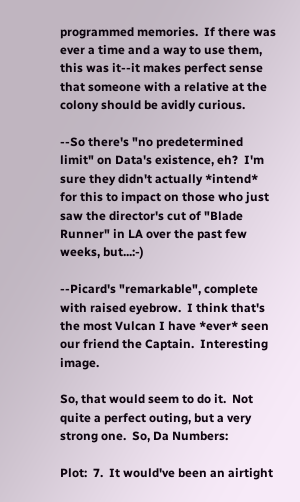programmed memories.  If there was ever a time and a way to use them, this was it--it makes perfect sense that someone with a relative at the colony should be avidly curious.

--So there's "no predetermined limit" on Data's existence, eh?  I'm sure they didn't actually *intend* for this to impact on those who just saw the director's cut of "Blade Runner" in LA over the past few weeks, but...:-)

--Picard's "remarkable", complete with raised eyebrow.  I think that's the most Vulcan I have *ever* seen our friend the Captain.  Interesting image.

So, that would seem to do it.  Not quite a perfect outing, but a very strong one.  So, Da Numbers:

Plot:  7.  It would've been an airtight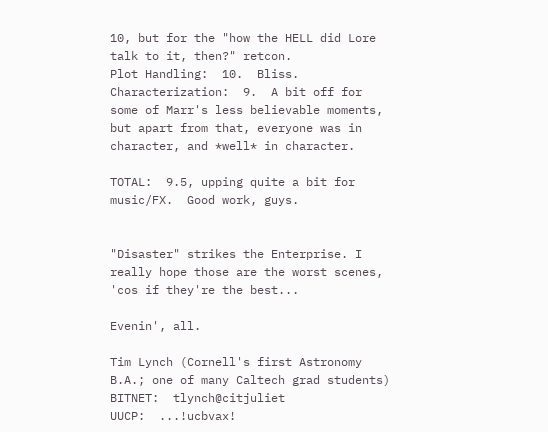10, but for the "how the HELL did Lore talk to it, then?" retcon.
Plot Handling:  10.  Bliss.
Characterization:  9.  A bit off for some of Marr's less believable moments, but apart from that, everyone was in character, and *well* in character.

TOTAL:  9.5, upping quite a bit for music/FX.  Good work, guys.


"Disaster" strikes the Enterprise. I really hope those are the worst scenes, 'cos if they're the best...

Evenin', all.

Tim Lynch (Cornell's first Astronomy B.A.; one of many Caltech grad students)
BITNET:  tlynch@citjuliet
UUCP:  ...!ucbvax!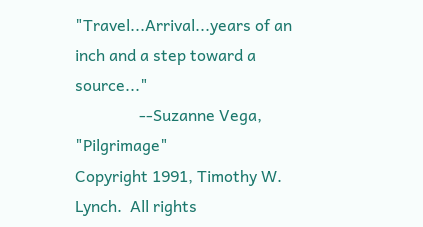"Travel...Arrival...years of an inch and a step toward a source..."
                --Suzanne Vega, "Pilgrimage"
Copyright 1991, Timothy W. Lynch.  All rights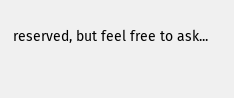reserved, but feel free to ask...